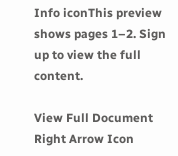Info iconThis preview shows pages 1–2. Sign up to view the full content.

View Full Document Right Arrow Icon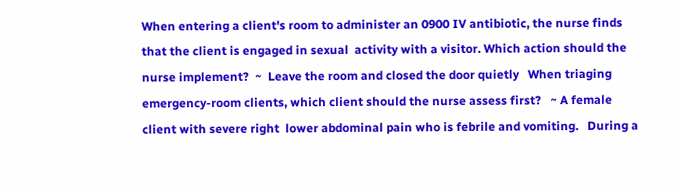When entering a client's room to administer an 0900 IV antibiotic, the nurse finds that the client is engaged in sexual  activity with a visitor. Which action should the nurse implement?  ~  Leave the room and closed the door quietly   When triaging emergency-room clients, which client should the nurse assess first?   ~ A female client with severe right  lower abdominal pain who is febrile and vomiting.   During a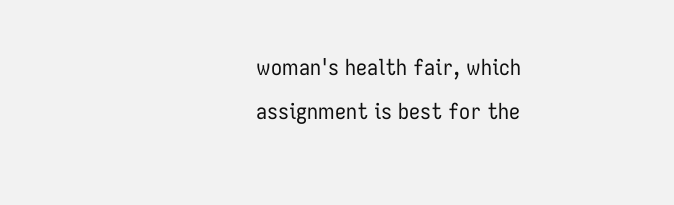woman's health fair, which assignment is best for the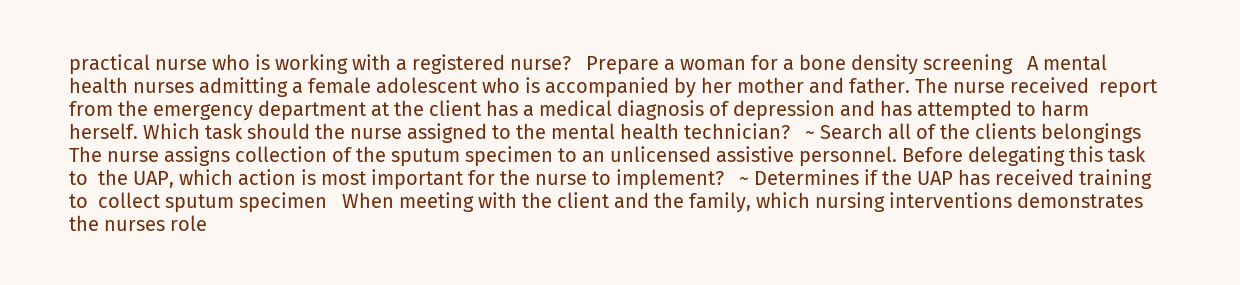practical nurse who is working with a registered nurse?   Prepare a woman for a bone density screening   A mental health nurses admitting a female adolescent who is accompanied by her mother and father. The nurse received  report from the emergency department at the client has a medical diagnosis of depression and has attempted to harm  herself. Which task should the nurse assigned to the mental health technician?   ~ Search all of the clients belongings    The nurse assigns collection of the sputum specimen to an unlicensed assistive personnel. Before delegating this task to  the UAP, which action is most important for the nurse to implement?   ~ Determines if the UAP has received training to  collect sputum specimen   When meeting with the client and the family, which nursing interventions demonstrates the nurses role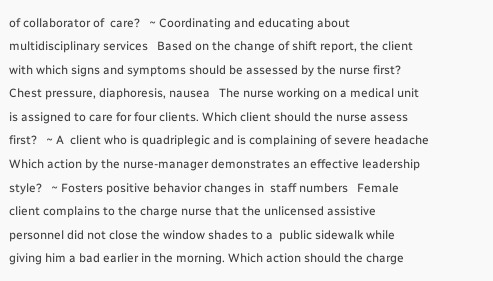of collaborator of  care?   ~ Coordinating and educating about multidisciplinary services   Based on the change of shift report, the client with which signs and symptoms should be assessed by the nurse first?   Chest pressure, diaphoresis, nausea   The nurse working on a medical unit is assigned to care for four clients. Which client should the nurse assess first?   ~ A  client who is quadriplegic and is complaining of severe headache   Which action by the nurse-manager demonstrates an effective leadership style?   ~ Fosters positive behavior changes in  staff numbers   Female client complains to the charge nurse that the unlicensed assistive personnel did not close the window shades to a  public sidewalk while giving him a bad earlier in the morning. Which action should the charge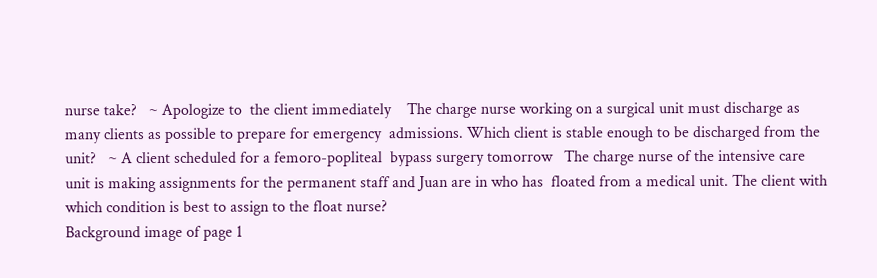nurse take?   ~ Apologize to  the client immediately    The charge nurse working on a surgical unit must discharge as many clients as possible to prepare for emergency  admissions. Which client is stable enough to be discharged from the unit?   ~ A client scheduled for a femoro-popliteal  bypass surgery tomorrow   The charge nurse of the intensive care unit is making assignments for the permanent staff and Juan are in who has  floated from a medical unit. The client with which condition is best to assign to the float nurse?
Background image of page 1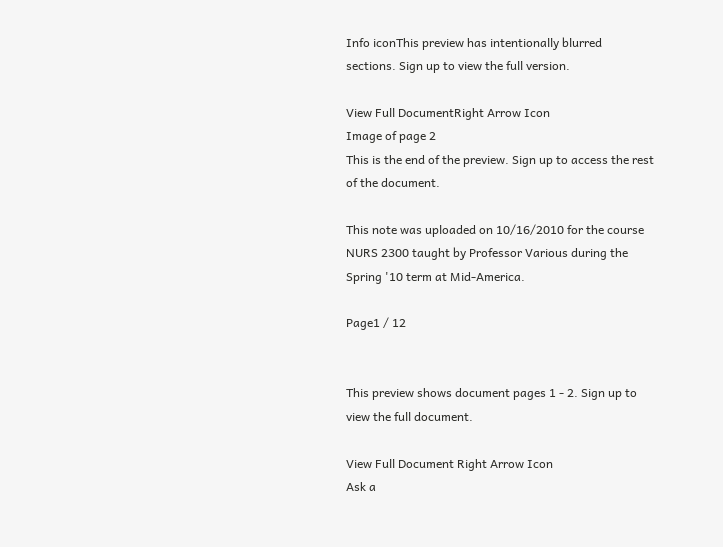Info iconThis preview has intentionally blurred sections. Sign up to view the full version.

View Full DocumentRight Arrow Icon
Image of page 2
This is the end of the preview. Sign up to access the rest of the document.

This note was uploaded on 10/16/2010 for the course NURS 2300 taught by Professor Various during the Spring '10 term at Mid-America.

Page1 / 12


This preview shows document pages 1 - 2. Sign up to view the full document.

View Full Document Right Arrow Icon
Ask a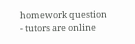homework question - tutors are online